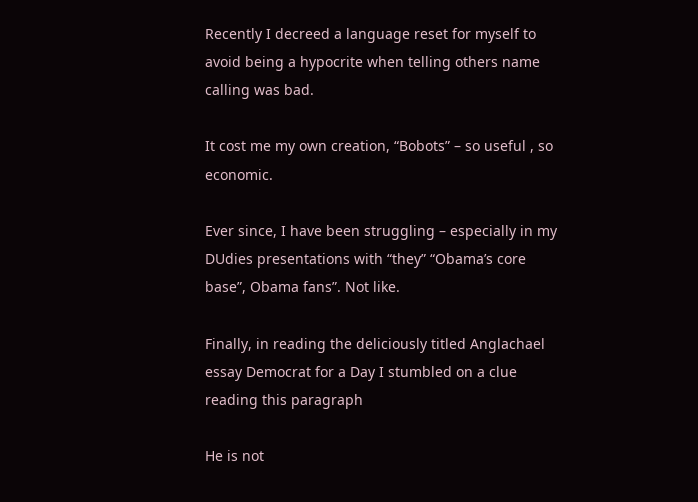Recently I decreed a language reset for myself to avoid being a hypocrite when telling others name calling was bad.

It cost me my own creation, “Bobots” – so useful , so economic.

Ever since, I have been struggling – especially in my DUdies presentations with “they” “Obama’s core base”, Obama fans”. Not like.

Finally, in reading the deliciously titled Anglachael essay Democrat for a Day I stumbled on a clue reading this paragraph

He is not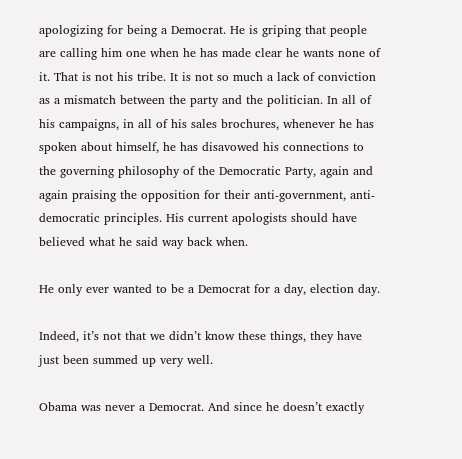apologizing for being a Democrat. He is griping that people are calling him one when he has made clear he wants none of it. That is not his tribe. It is not so much a lack of conviction as a mismatch between the party and the politician. In all of his campaigns, in all of his sales brochures, whenever he has spoken about himself, he has disavowed his connections to the governing philosophy of the Democratic Party, again and again praising the opposition for their anti-government, anti-democratic principles. His current apologists should have believed what he said way back when.

He only ever wanted to be a Democrat for a day, election day.

Indeed, it’s not that we didn’t know these things, they have just been summed up very well.

Obama was never a Democrat. And since he doesn’t exactly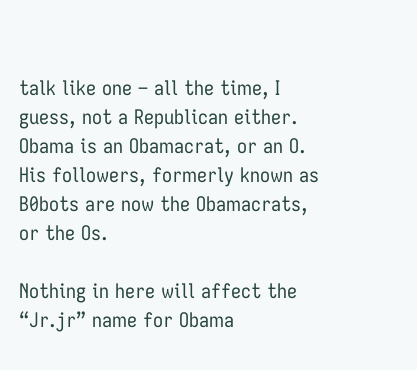talk like one – all the time, I guess, not a Republican either. Obama is an Obamacrat, or an O. His followers, formerly known as B0bots are now the Obamacrats, or the Os.

Nothing in here will affect the “Jr.jr” name for Obama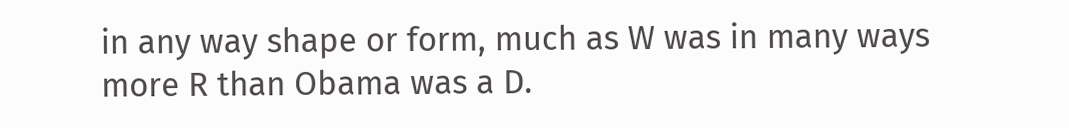in any way shape or form, much as W was in many ways more R than Obama was a D.